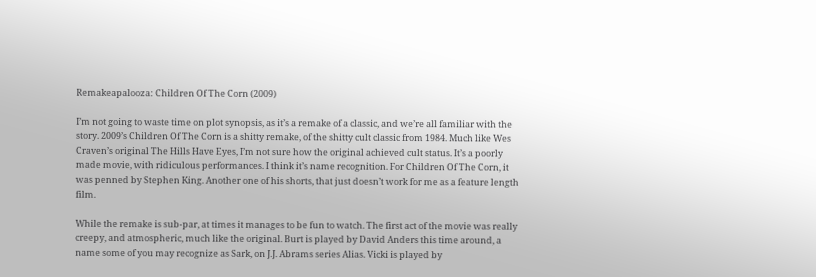Remakeapalooza: Children Of The Corn (2009)

I’m not going to waste time on plot synopsis, as it’s a remake of a classic, and we’re all familiar with the story. 2009’s Children Of The Corn is a shitty remake, of the shitty cult classic from 1984. Much like Wes Craven’s original The Hills Have Eyes, I’m not sure how the original achieved cult status. It’s a poorly made movie, with ridiculous performances. I think it’s name recognition. For Children Of The Corn, it was penned by Stephen King. Another one of his shorts, that just doesn’t work for me as a feature length film.

While the remake is sub-par, at times it manages to be fun to watch. The first act of the movie was really creepy, and atmospheric, much like the original. Burt is played by David Anders this time around, a name some of you may recognize as Sark, on J.J. Abrams series Alias. Vicki is played by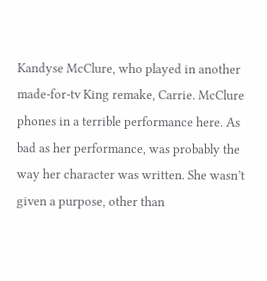Kandyse McClure, who played in another made-for-tv King remake, Carrie. McClure phones in a terrible performance here. As bad as her performance, was probably the way her character was written. She wasn’t given a purpose, other than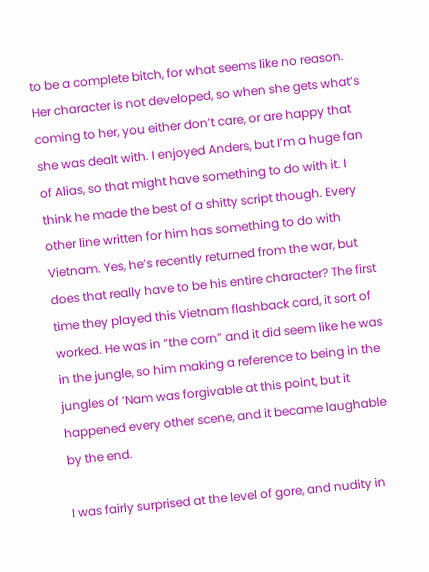to be a complete bitch, for what seems like no reason. Her character is not developed, so when she gets what’s coming to her, you either don’t care, or are happy that she was dealt with. I enjoyed Anders, but I’m a huge fan of Alias, so that might have something to do with it. I think he made the best of a shitty script though. Every other line written for him has something to do with Vietnam. Yes, he’s recently returned from the war, but does that really have to be his entire character? The first time they played this Vietnam flashback card, it sort of worked. He was in “the corn” and it did seem like he was in the jungle, so him making a reference to being in the jungles of ‘Nam was forgivable at this point, but it happened every other scene, and it became laughable by the end.

I was fairly surprised at the level of gore, and nudity in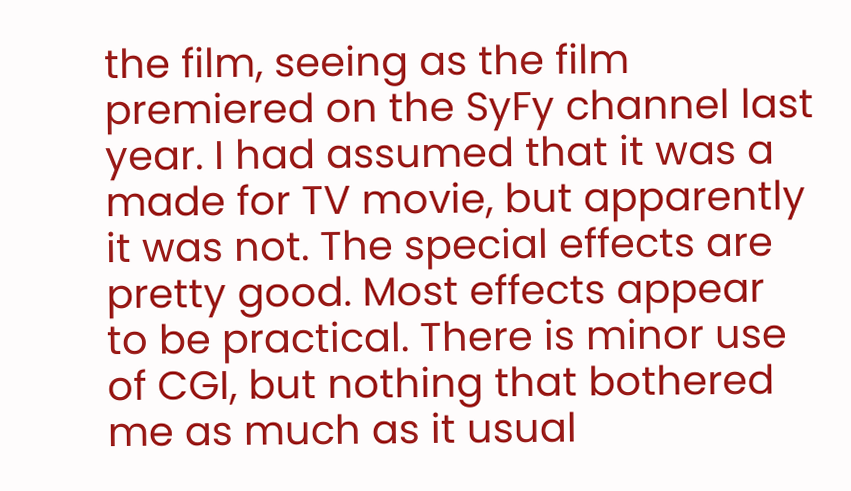the film, seeing as the film premiered on the SyFy channel last year. I had assumed that it was a made for TV movie, but apparently it was not. The special effects are pretty good. Most effects appear to be practical. There is minor use of CGI, but nothing that bothered me as much as it usual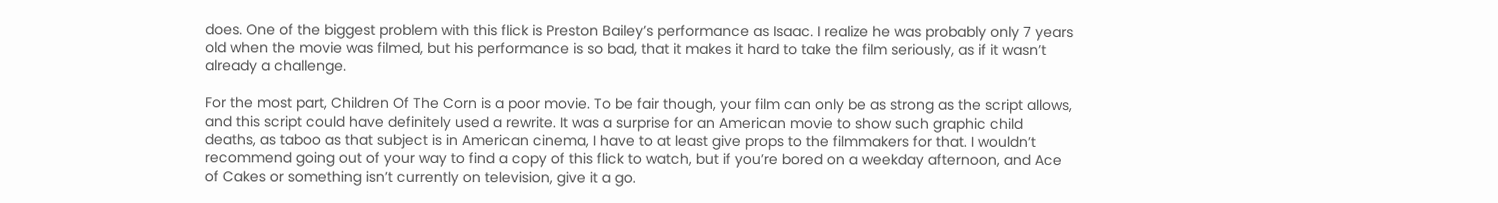does. One of the biggest problem with this flick is Preston Bailey’s performance as Isaac. I realize he was probably only 7 years old when the movie was filmed, but his performance is so bad, that it makes it hard to take the film seriously, as if it wasn’t already a challenge.

For the most part, Children Of The Corn is a poor movie. To be fair though, your film can only be as strong as the script allows, and this script could have definitely used a rewrite. It was a surprise for an American movie to show such graphic child deaths, as taboo as that subject is in American cinema, I have to at least give props to the filmmakers for that. I wouldn’t recommend going out of your way to find a copy of this flick to watch, but if you’re bored on a weekday afternoon, and Ace of Cakes or something isn’t currently on television, give it a go.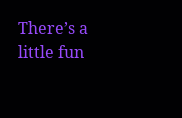There’s a little fun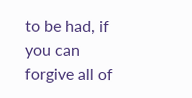to be had, if you can forgive all of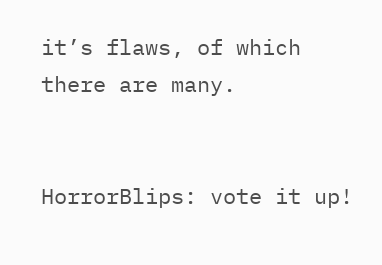it’s flaws, of which there are many.


HorrorBlips: vote it up!